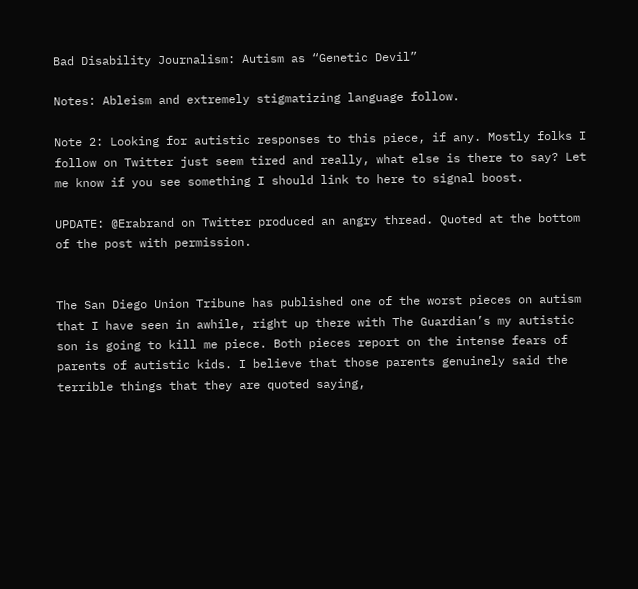Bad Disability Journalism: Autism as “Genetic Devil”

Notes: Ableism and extremely stigmatizing language follow.

Note 2: Looking for autistic responses to this piece, if any. Mostly folks I follow on Twitter just seem tired and really, what else is there to say? Let me know if you see something I should link to here to signal boost.

UPDATE: @Erabrand on Twitter produced an angry thread. Quoted at the bottom of the post with permission.


The San Diego Union Tribune has published one of the worst pieces on autism that I have seen in awhile, right up there with The Guardian’s my autistic son is going to kill me piece. Both pieces report on the intense fears of parents of autistic kids. I believe that those parents genuinely said the terrible things that they are quoted saying,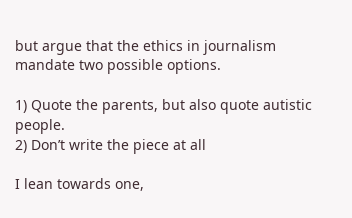but argue that the ethics in journalism mandate two possible options.

1) Quote the parents, but also quote autistic people.
2) Don’t write the piece at all

I lean towards one,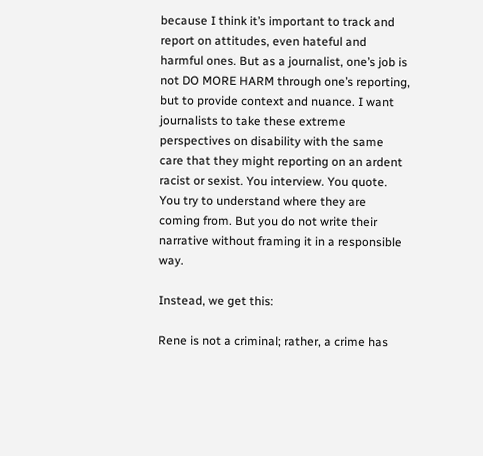because I think it’s important to track and report on attitudes, even hateful and harmful ones. But as a journalist, one’s job is not DO MORE HARM through one’s reporting, but to provide context and nuance. I want journalists to take these extreme perspectives on disability with the same care that they might reporting on an ardent racist or sexist. You interview. You quote. You try to understand where they are coming from. But you do not write their narrative without framing it in a responsible way.

Instead, we get this:

Rene is not a criminal; rather, a crime has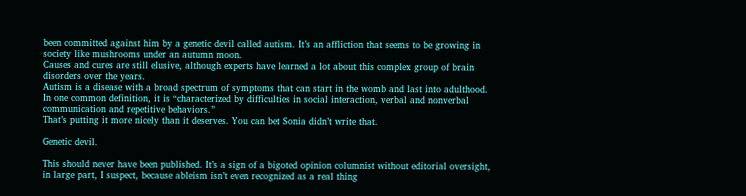been committed against him by a genetic devil called autism. It’s an affliction that seems to be growing in society like mushrooms under an autumn moon.
Causes and cures are still elusive, although experts have learned a lot about this complex group of brain disorders over the years.
Autism is a disease with a broad spectrum of symptoms that can start in the womb and last into adulthood. In one common definition, it is “characterized by difficulties in social interaction, verbal and nonverbal communication and repetitive behaviors.”
That’s putting it more nicely than it deserves. You can bet Sonia didn’t write that.

Genetic devil.

This should never have been published. It’s a sign of a bigoted opinion columnist without editorial oversight, in large part, I suspect, because ableism isn’t even recognized as a real thing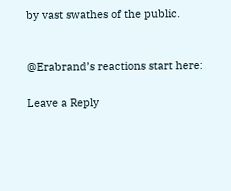by vast swathes of the public.


@Erabrand’s reactions start here:

Leave a Reply